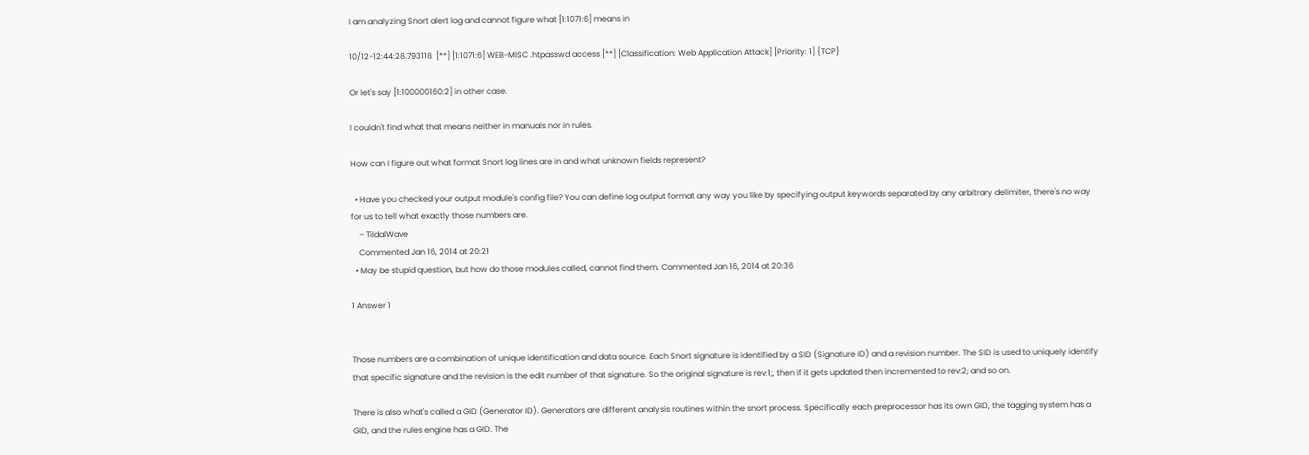I am analyzing Snort alert log and cannot figure what [1:1071:6] means in

10/12-12:44:28.793118  [**] [1:1071:6] WEB-MISC .htpasswd access [**] [Classification: Web Application Attack] [Priority: 1] {TCP}

Or let's say [1:100000160:2] in other case.

I couldn't find what that means neither in manuals nor in rules.

How can I figure out what format Snort log lines are in and what unknown fields represent?

  • Have you checked your output module's config file? You can define log output format any way you like by specifying output keywords separated by any arbitrary delimiter, there's no way for us to tell what exactly those numbers are.
    – TildalWave
    Commented Jan 16, 2014 at 20:21
  • May be stupid question, but how do those modules called, cannot find them. Commented Jan 16, 2014 at 20:36

1 Answer 1


Those numbers are a combination of unique identification and data source. Each Snort signature is identified by a SID (Signature ID) and a revision number. The SID is used to uniquely identify that specific signature and the revision is the edit number of that signature. So the original signature is rev:1;, then if it gets updated then incremented to rev:2; and so on.

There is also what's called a GID (Generator ID). Generators are different analysis routines within the snort process. Specifically each preprocessor has its own GID, the tagging system has a GID, and the rules engine has a GID. The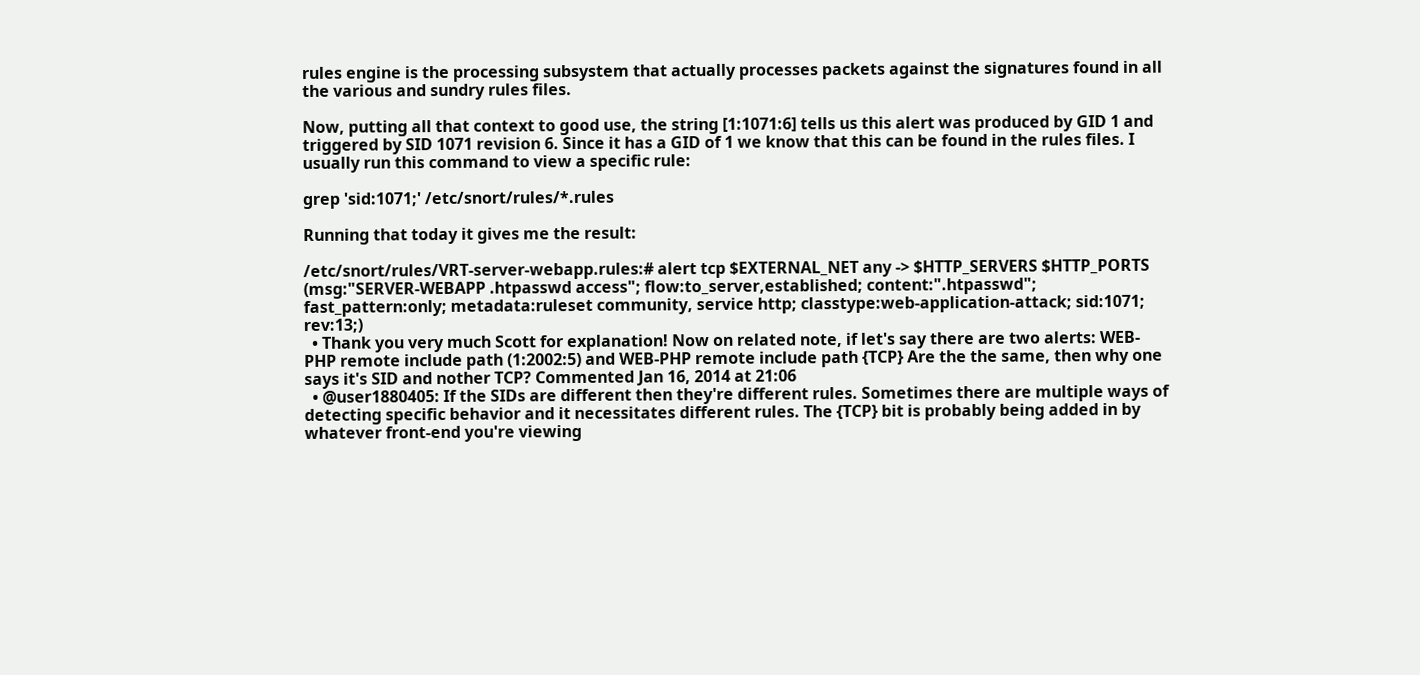rules engine is the processing subsystem that actually processes packets against the signatures found in all the various and sundry rules files.

Now, putting all that context to good use, the string [1:1071:6] tells us this alert was produced by GID 1 and triggered by SID 1071 revision 6. Since it has a GID of 1 we know that this can be found in the rules files. I usually run this command to view a specific rule:

grep 'sid:1071;' /etc/snort/rules/*.rules

Running that today it gives me the result:

/etc/snort/rules/VRT-server-webapp.rules:# alert tcp $EXTERNAL_NET any -> $HTTP_SERVERS $HTTP_PORTS (msg:"SERVER-WEBAPP .htpasswd access"; flow:to_server,established; content:".htpasswd"; fast_pattern:only; metadata:ruleset community, service http; classtype:web-application-attack; sid:1071; rev:13;)
  • Thank you very much Scott for explanation! Now on related note, if let's say there are two alerts: WEB-PHP remote include path (1:2002:5) and WEB-PHP remote include path {TCP} Are the the same, then why one says it's SID and nother TCP? Commented Jan 16, 2014 at 21:06
  • @user1880405: If the SIDs are different then they're different rules. Sometimes there are multiple ways of detecting specific behavior and it necessitates different rules. The {TCP} bit is probably being added in by whatever front-end you're viewing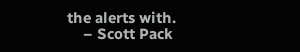the alerts with.
    – Scott Pack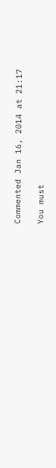Commented Jan 16, 2014 at 21:17

You must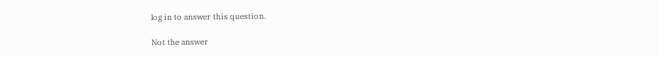log in to answer this question.

Not the answer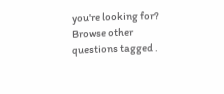you're looking for? Browse other questions tagged .